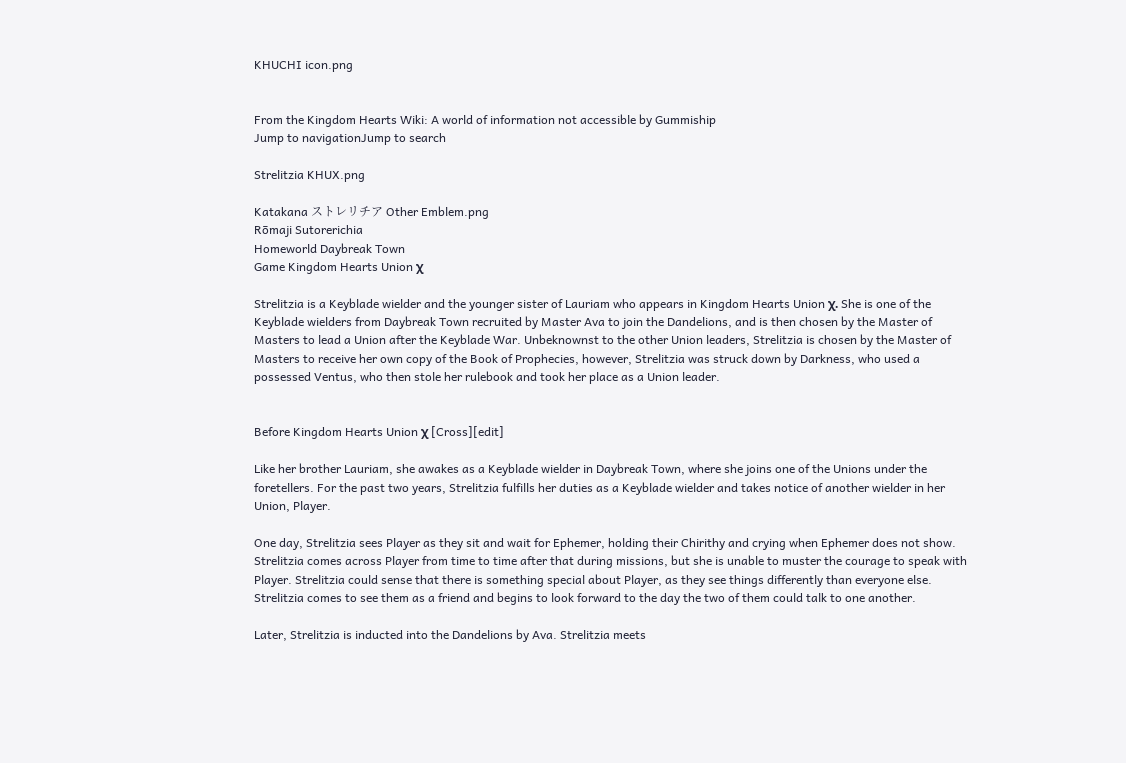KHUCHI icon.png


From the Kingdom Hearts Wiki: A world of information not accessible by Gummiship
Jump to navigationJump to search

Strelitzia KHUX.png

Katakana ストレリチア Other Emblem.png
Rōmaji Sutorerichia
Homeworld Daybreak Town
Game Kingdom Hearts Union χ

Strelitzia is a Keyblade wielder and the younger sister of Lauriam who appears in Kingdom Hearts Union χ. She is one of the Keyblade wielders from Daybreak Town recruited by Master Ava to join the Dandelions, and is then chosen by the Master of Masters to lead a Union after the Keyblade War. Unbeknownst to the other Union leaders, Strelitzia is chosen by the Master of Masters to receive her own copy of the Book of Prophecies, however, Strelitzia was struck down by Darkness, who used a possessed Ventus, who then stole her rulebook and took her place as a Union leader.


Before Kingdom Hearts Union χ [Cross][edit]

Like her brother Lauriam, she awakes as a Keyblade wielder in Daybreak Town, where she joins one of the Unions under the foretellers. For the past two years, Strelitzia fulfills her duties as a Keyblade wielder and takes notice of another wielder in her Union, Player.

One day, Strelitzia sees Player as they sit and wait for Ephemer, holding their Chirithy and crying when Ephemer does not show. Strelitzia comes across Player from time to time after that during missions, but she is unable to muster the courage to speak with Player. Strelitzia could sense that there is something special about Player, as they see things differently than everyone else. Strelitzia comes to see them as a friend and begins to look forward to the day the two of them could talk to one another.

Later, Strelitzia is inducted into the Dandelions by Ava. Strelitzia meets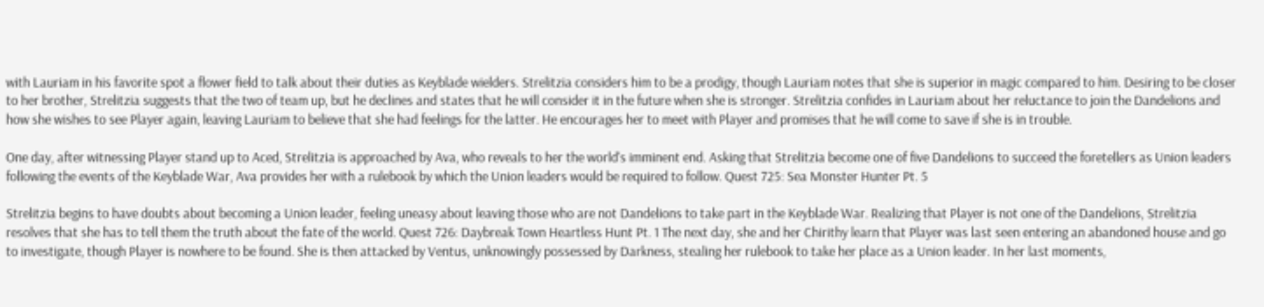with Lauriam in his favorite spot a flower field to talk about their duties as Keyblade wielders. Strelitzia considers him to be a prodigy, though Lauriam notes that she is superior in magic compared to him. Desiring to be closer to her brother, Strelitzia suggests that the two of team up, but he declines and states that he will consider it in the future when she is stronger. Strelitzia confides in Lauriam about her reluctance to join the Dandelions and how she wishes to see Player again, leaving Lauriam to believe that she had feelings for the latter. He encourages her to meet with Player and promises that he will come to save if she is in trouble.

One day, after witnessing Player stand up to Aced, Strelitzia is approached by Ava, who reveals to her the world's imminent end. Asking that Strelitzia become one of five Dandelions to succeed the foretellers as Union leaders following the events of the Keyblade War, Ava provides her with a rulebook by which the Union leaders would be required to follow. Quest 725: Sea Monster Hunter Pt. 5

Strelitzia begins to have doubts about becoming a Union leader, feeling uneasy about leaving those who are not Dandelions to take part in the Keyblade War. Realizing that Player is not one of the Dandelions, Strelitzia resolves that she has to tell them the truth about the fate of the world. Quest 726: Daybreak Town Heartless Hunt Pt. 1 The next day, she and her Chirithy learn that Player was last seen entering an abandoned house and go to investigate, though Player is nowhere to be found. She is then attacked by Ventus, unknowingly possessed by Darkness, stealing her rulebook to take her place as a Union leader. In her last moments,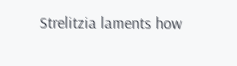Strelitzia laments how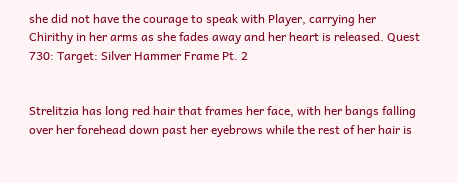she did not have the courage to speak with Player, carrying her Chirithy in her arms as she fades away and her heart is released. Quest 730: Target: Silver Hammer Frame Pt. 2


Strelitzia has long red hair that frames her face, with her bangs falling over her forehead down past her eyebrows while the rest of her hair is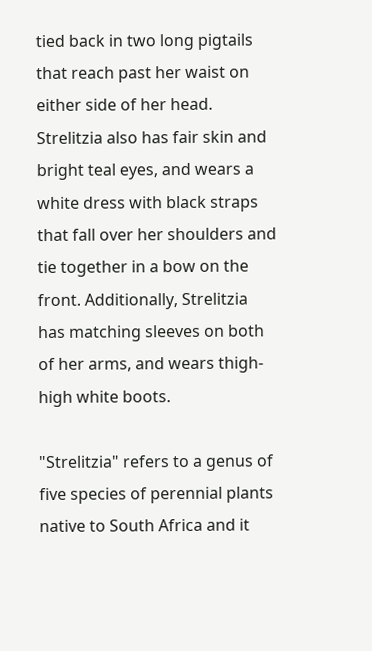tied back in two long pigtails that reach past her waist on either side of her head. Strelitzia also has fair skin and bright teal eyes, and wears a white dress with black straps that fall over her shoulders and tie together in a bow on the front. Additionally, Strelitzia has matching sleeves on both of her arms, and wears thigh-high white boots.

"Strelitzia" refers to a genus of five species of perennial plants native to South Africa and it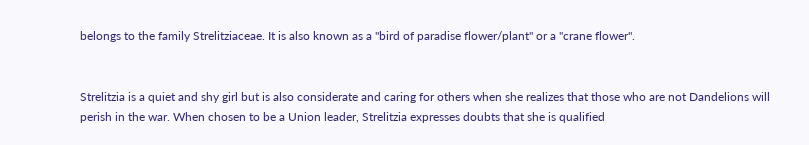belongs to the family Strelitziaceae. It is also known as a "bird of paradise flower/plant" or a "crane flower".


Strelitzia is a quiet and shy girl but is also considerate and caring for others when she realizes that those who are not Dandelions will perish in the war. When chosen to be a Union leader, Strelitzia expresses doubts that she is qualified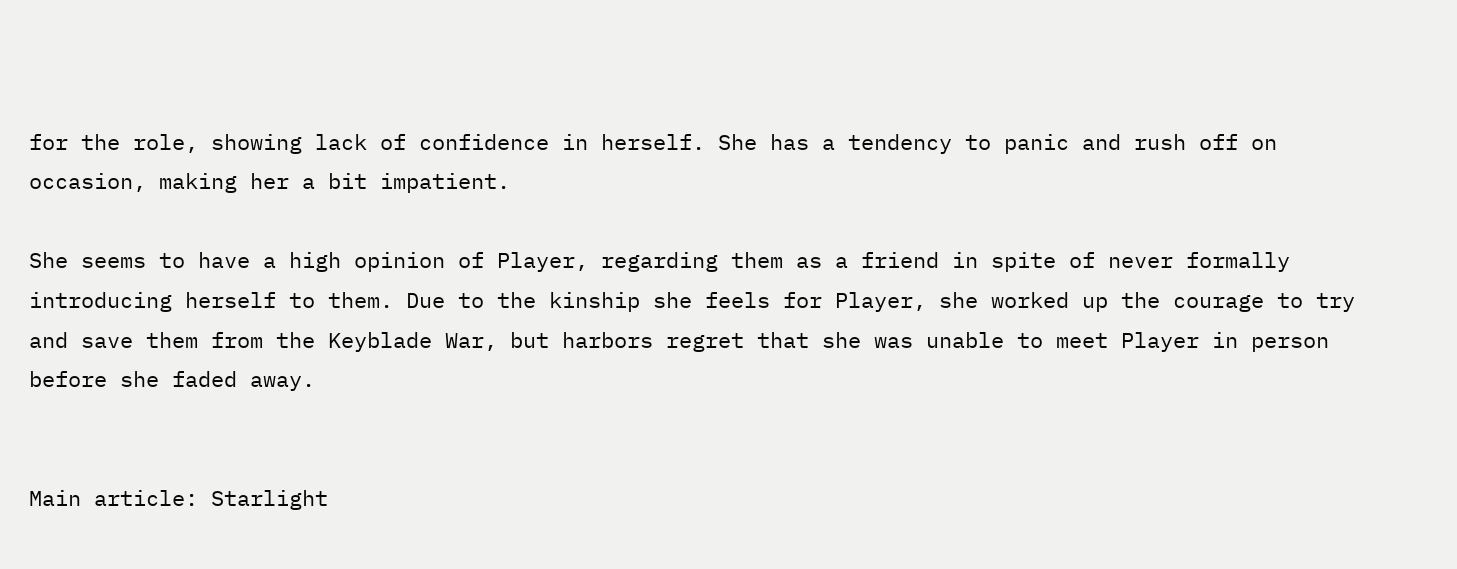for the role, showing lack of confidence in herself. She has a tendency to panic and rush off on occasion, making her a bit impatient.

She seems to have a high opinion of Player, regarding them as a friend in spite of never formally introducing herself to them. Due to the kinship she feels for Player, she worked up the courage to try and save them from the Keyblade War, but harbors regret that she was unable to meet Player in person before she faded away.


Main article: Starlight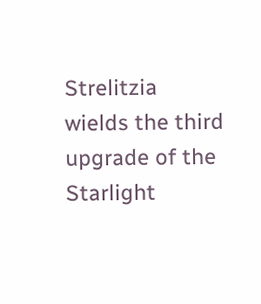Strelitzia wields the third upgrade of the Starlight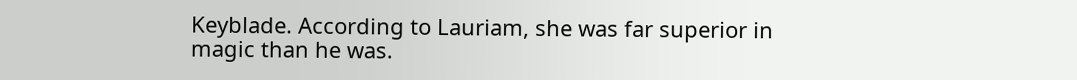Keyblade. According to Lauriam, she was far superior in magic than he was.